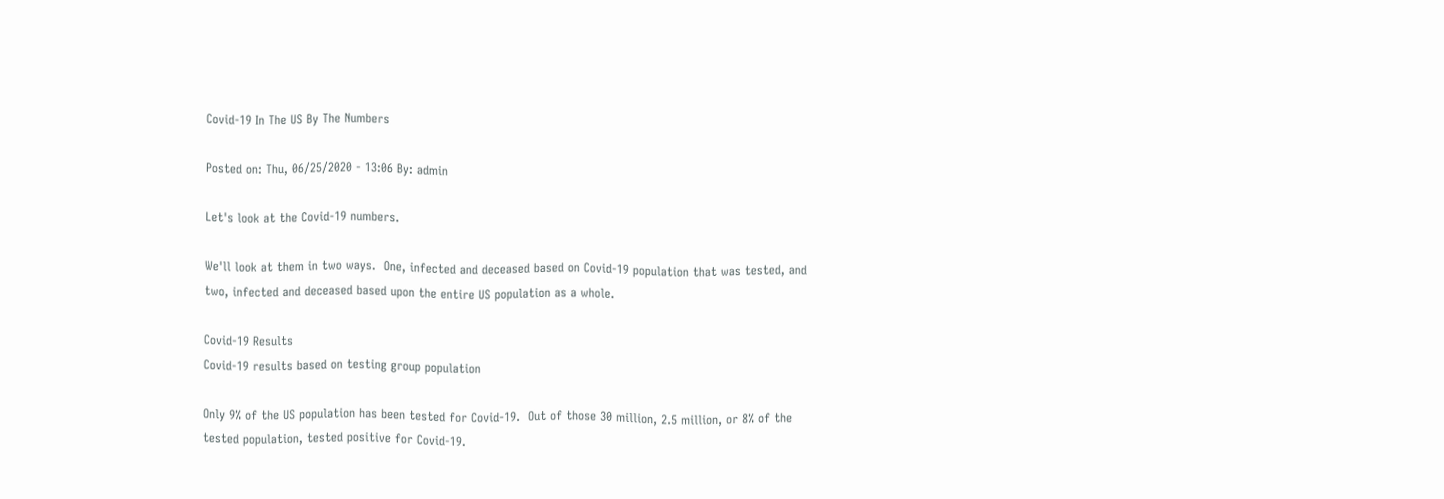Covid-19 In The US By The Numbers

Posted on: Thu, 06/25/2020 - 13:06 By: admin

Let's look at the Covid-19 numbers.

We'll look at them in two ways.  One, infected and deceased based on Covid-19 population that was tested, and two, infected and deceased based upon the entire US population as a whole.

Covid-19 Results
Covid-19 results based on testing group population

Only 9% of the US population has been tested for Covid-19.  Out of those 30 million, 2.5 million, or 8% of the tested population, tested positive for Covid-19.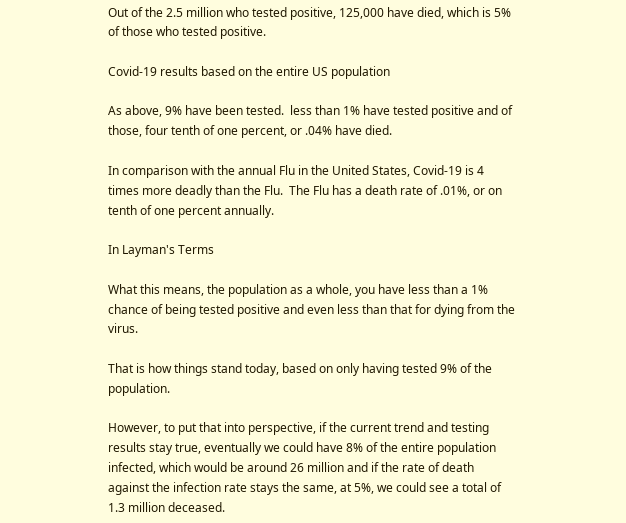Out of the 2.5 million who tested positive, 125,000 have died, which is 5% of those who tested positive.

Covid-19 results based on the entire US population

As above, 9% have been tested.  less than 1% have tested positive and of those, four tenth of one percent, or .04% have died.

In comparison with the annual Flu in the United States, Covid-19 is 4 times more deadly than the Flu.  The Flu has a death rate of .01%, or on tenth of one percent annually.

In Layman's Terms

What this means, the population as a whole, you have less than a 1% chance of being tested positive and even less than that for dying from the virus.

That is how things stand today, based on only having tested 9% of the population.

However, to put that into perspective, if the current trend and testing results stay true, eventually we could have 8% of the entire population infected, which would be around 26 million and if the rate of death against the infection rate stays the same, at 5%, we could see a total of 1.3 million deceased.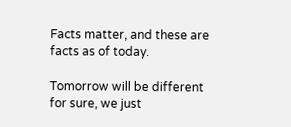Facts matter, and these are facts as of today.

Tomorrow will be different for sure, we just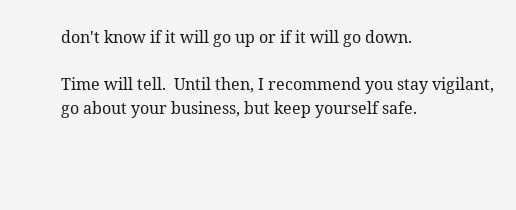don't know if it will go up or if it will go down.

Time will tell.  Until then, I recommend you stay vigilant, go about your business, but keep yourself safe.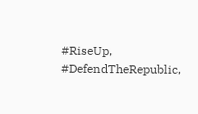#RiseUp, #DefendTheRepublic,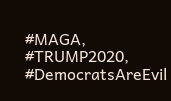#MAGA, #TRUMP2020, #DemocratsAreEvil